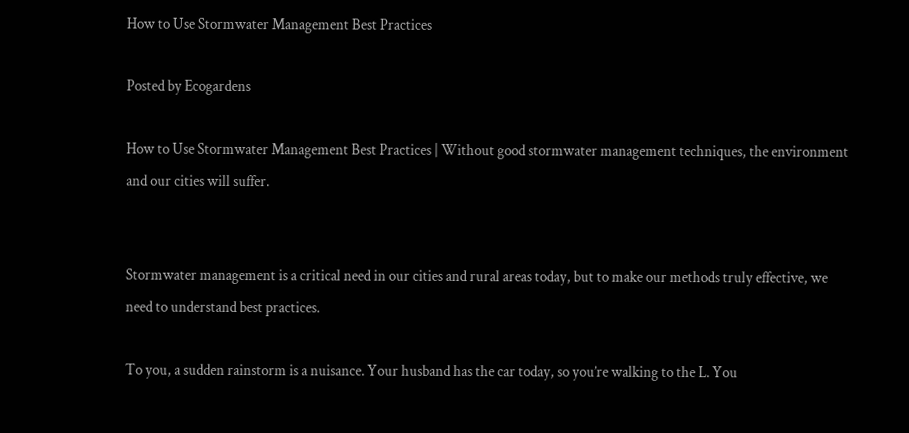How to Use Stormwater Management Best Practices

Posted by Ecogardens

How to Use Stormwater Management Best Practices | Without good stormwater management techniques, the environment and our cities will suffer.


Stormwater management is a critical need in our cities and rural areas today, but to make our methods truly effective, we need to understand best practices.

To you, a sudden rainstorm is a nuisance. Your husband has the car today, so you’re walking to the L. You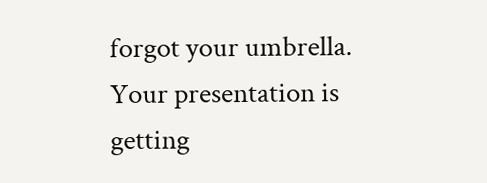forgot your umbrella. Your presentation is getting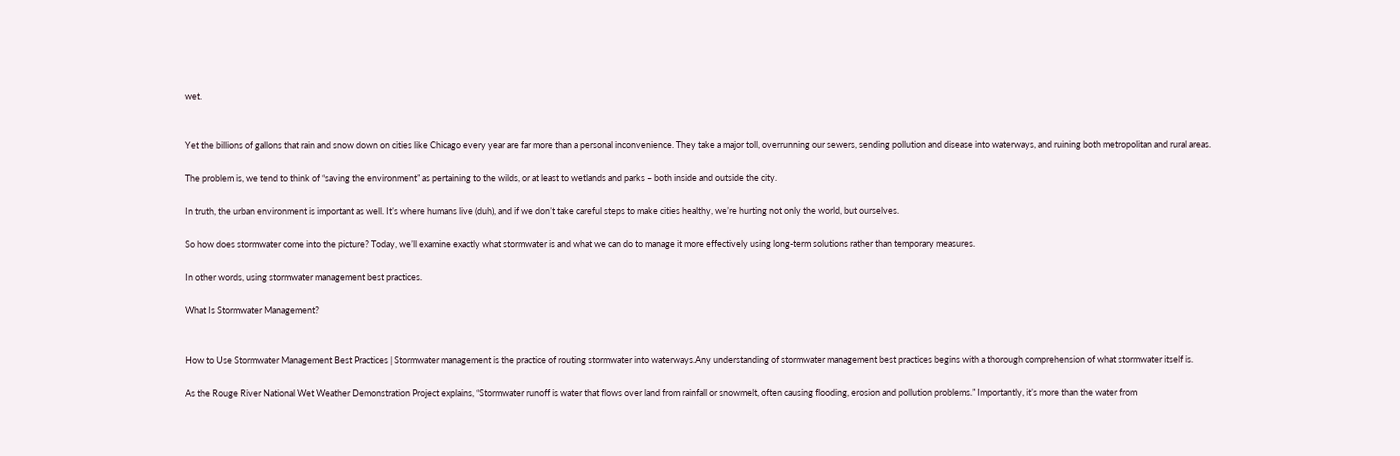wet.


Yet the billions of gallons that rain and snow down on cities like Chicago every year are far more than a personal inconvenience. They take a major toll, overrunning our sewers, sending pollution and disease into waterways, and ruining both metropolitan and rural areas.

The problem is, we tend to think of “saving the environment” as pertaining to the wilds, or at least to wetlands and parks – both inside and outside the city.

In truth, the urban environment is important as well. It’s where humans live (duh), and if we don’t take careful steps to make cities healthy, we’re hurting not only the world, but ourselves.

So how does stormwater come into the picture? Today, we’ll examine exactly what stormwater is and what we can do to manage it more effectively using long-term solutions rather than temporary measures.

In other words, using stormwater management best practices.

What Is Stormwater Management?


How to Use Stormwater Management Best Practices | Stormwater management is the practice of routing stormwater into waterways.Any understanding of stormwater management best practices begins with a thorough comprehension of what stormwater itself is.

As the Rouge River National Wet Weather Demonstration Project explains, “Stormwater runoff is water that flows over land from rainfall or snowmelt, often causing flooding, erosion and pollution problems.” Importantly, it’s more than the water from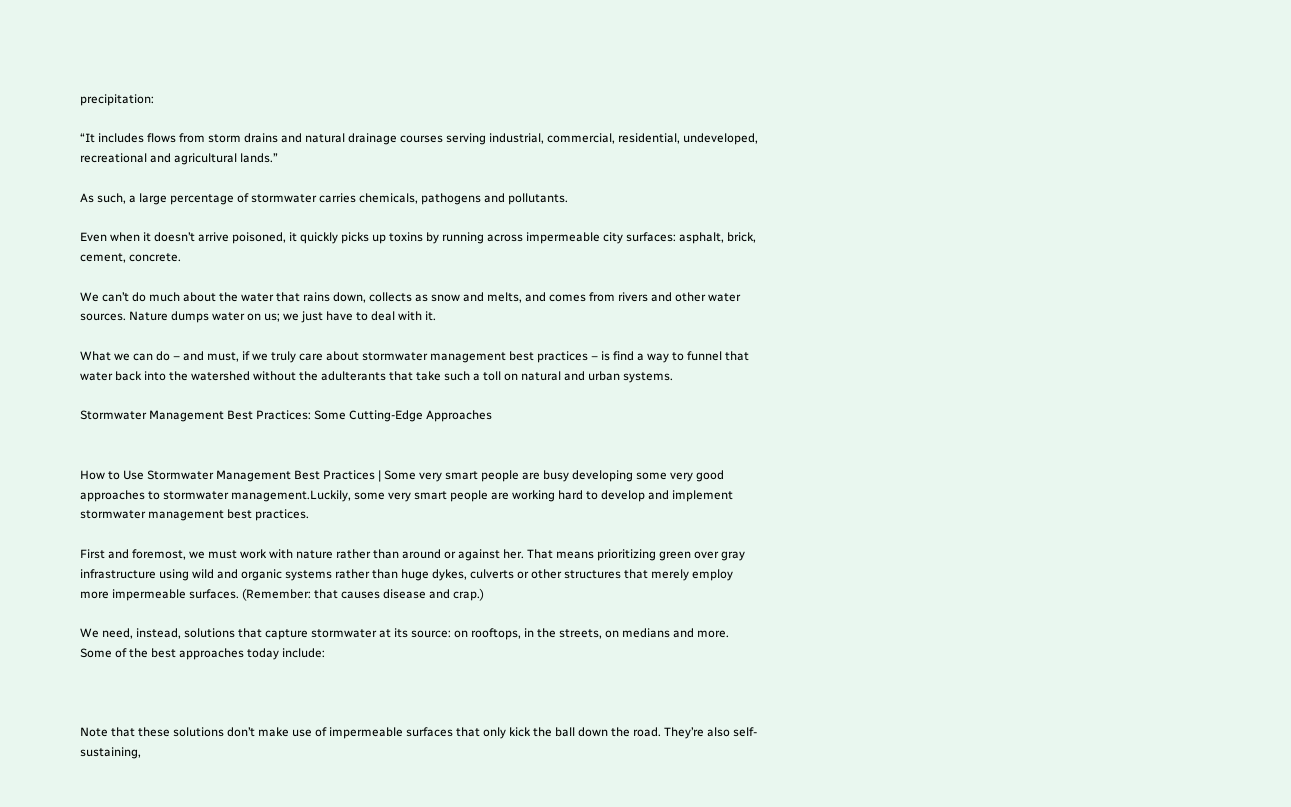precipitation:

“It includes flows from storm drains and natural drainage courses serving industrial, commercial, residential, undeveloped, recreational and agricultural lands.”

As such, a large percentage of stormwater carries chemicals, pathogens and pollutants.

Even when it doesn’t arrive poisoned, it quickly picks up toxins by running across impermeable city surfaces: asphalt, brick, cement, concrete.

We can’t do much about the water that rains down, collects as snow and melts, and comes from rivers and other water sources. Nature dumps water on us; we just have to deal with it.

What we can do – and must, if we truly care about stormwater management best practices – is find a way to funnel that water back into the watershed without the adulterants that take such a toll on natural and urban systems.

Stormwater Management Best Practices: Some Cutting-Edge Approaches


How to Use Stormwater Management Best Practices | Some very smart people are busy developing some very good approaches to stormwater management.Luckily, some very smart people are working hard to develop and implement stormwater management best practices.

First and foremost, we must work with nature rather than around or against her. That means prioritizing green over gray infrastructure using wild and organic systems rather than huge dykes, culverts or other structures that merely employ more impermeable surfaces. (Remember: that causes disease and crap.)

We need, instead, solutions that capture stormwater at its source: on rooftops, in the streets, on medians and more. Some of the best approaches today include:



Note that these solutions don’t make use of impermeable surfaces that only kick the ball down the road. They’re also self-sustaining,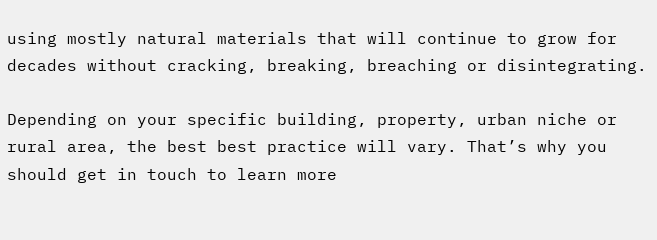using mostly natural materials that will continue to grow for decades without cracking, breaking, breaching or disintegrating.

Depending on your specific building, property, urban niche or rural area, the best best practice will vary. That’s why you should get in touch to learn more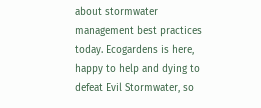about stormwater management best practices today. Ecogardens is here, happy to help and dying to defeat Evil Stormwater, so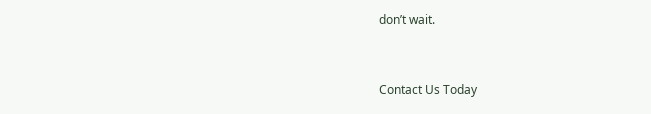don’t wait.


Contact Us Today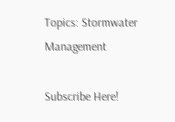Topics: Stormwater Management

Subscribe Here!